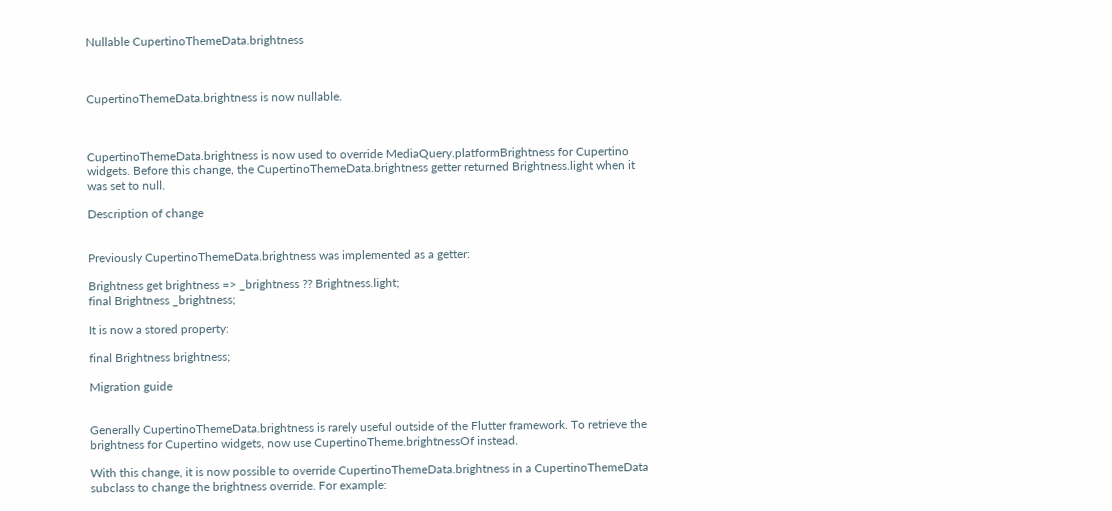Nullable CupertinoThemeData.brightness



CupertinoThemeData.brightness is now nullable.



CupertinoThemeData.brightness is now used to override MediaQuery.platformBrightness for Cupertino widgets. Before this change, the CupertinoThemeData.brightness getter returned Brightness.light when it was set to null.

Description of change


Previously CupertinoThemeData.brightness was implemented as a getter:

Brightness get brightness => _brightness ?? Brightness.light;
final Brightness _brightness;

It is now a stored property:

final Brightness brightness;

Migration guide


Generally CupertinoThemeData.brightness is rarely useful outside of the Flutter framework. To retrieve the brightness for Cupertino widgets, now use CupertinoTheme.brightnessOf instead.

With this change, it is now possible to override CupertinoThemeData.brightness in a CupertinoThemeData subclass to change the brightness override. For example: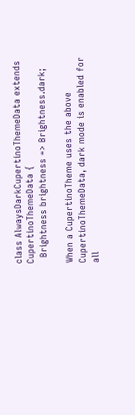class AlwaysDarkCupertinoThemeData extends CupertinoThemeData {
  Brightness brightness => Brightness.dark;

When a CupertinoTheme uses the above CupertinoThemeData, dark mode is enabled for all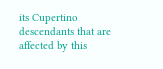its Cupertino descendants that are affected by this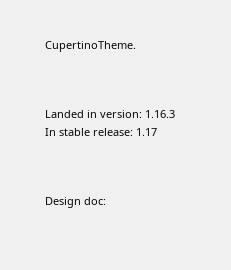CupertinoTheme.



Landed in version: 1.16.3
In stable release: 1.17



Design doc: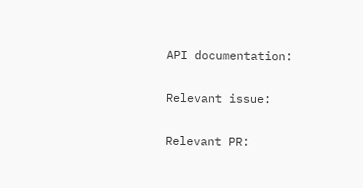API documentation:

Relevant issue:

Relevant PR: